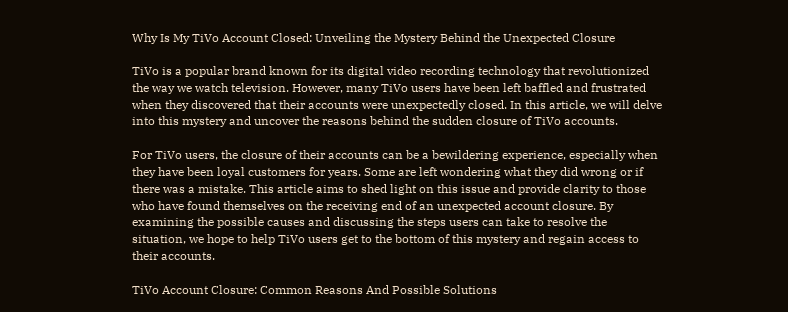Why Is My TiVo Account Closed: Unveiling the Mystery Behind the Unexpected Closure

TiVo is a popular brand known for its digital video recording technology that revolutionized the way we watch television. However, many TiVo users have been left baffled and frustrated when they discovered that their accounts were unexpectedly closed. In this article, we will delve into this mystery and uncover the reasons behind the sudden closure of TiVo accounts.

For TiVo users, the closure of their accounts can be a bewildering experience, especially when they have been loyal customers for years. Some are left wondering what they did wrong or if there was a mistake. This article aims to shed light on this issue and provide clarity to those who have found themselves on the receiving end of an unexpected account closure. By examining the possible causes and discussing the steps users can take to resolve the situation, we hope to help TiVo users get to the bottom of this mystery and regain access to their accounts.

TiVo Account Closure: Common Reasons And Possible Solutions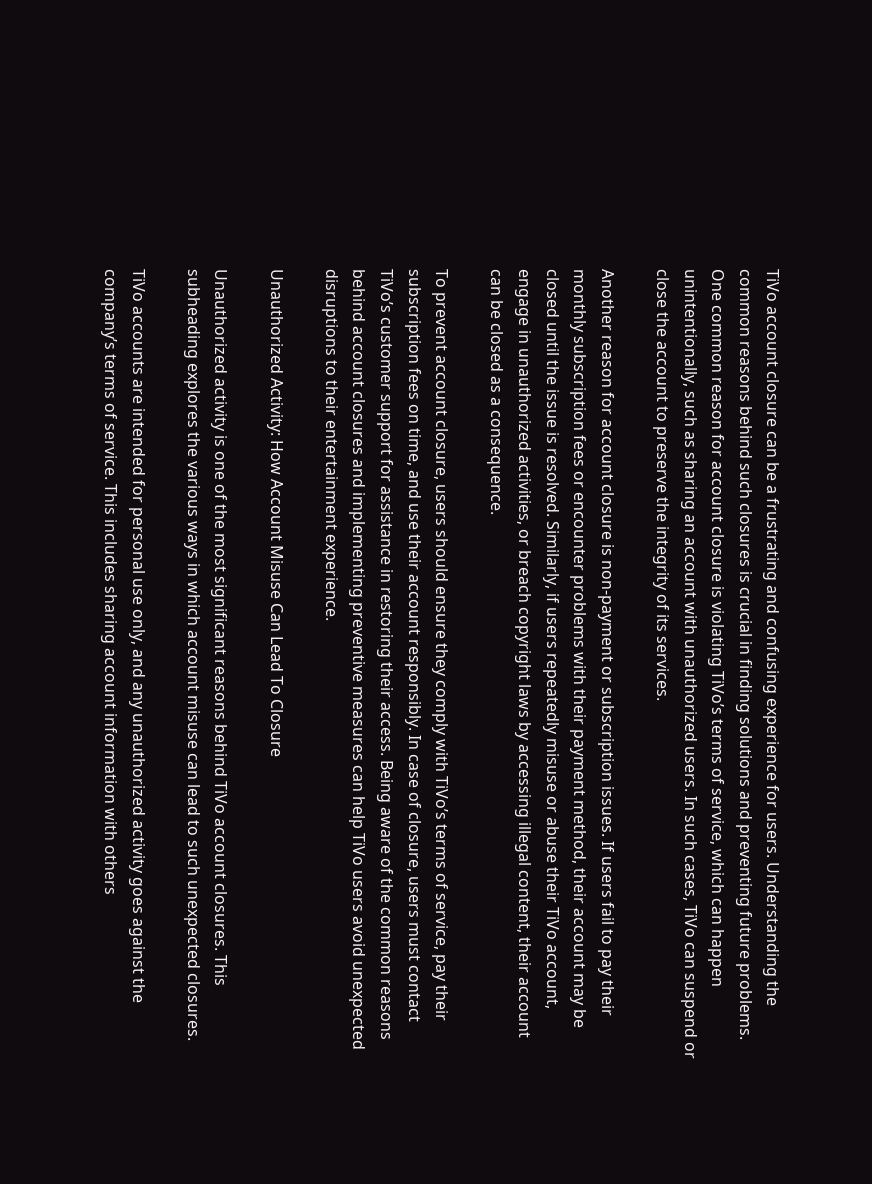TiVo account closure can be a frustrating and confusing experience for users. Understanding the common reasons behind such closures is crucial in finding solutions and preventing future problems. One common reason for account closure is violating TiVo’s terms of service, which can happen unintentionally, such as sharing an account with unauthorized users. In such cases, TiVo can suspend or close the account to preserve the integrity of its services.

Another reason for account closure is non-payment or subscription issues. If users fail to pay their monthly subscription fees or encounter problems with their payment method, their account may be closed until the issue is resolved. Similarly, if users repeatedly misuse or abuse their TiVo account, engage in unauthorized activities, or breach copyright laws by accessing illegal content, their account can be closed as a consequence.

To prevent account closure, users should ensure they comply with TiVo’s terms of service, pay their subscription fees on time, and use their account responsibly. In case of closure, users must contact TiVo’s customer support for assistance in restoring their access. Being aware of the common reasons behind account closures and implementing preventive measures can help TiVo users avoid unexpected disruptions to their entertainment experience.

Unauthorized Activity: How Account Misuse Can Lead To Closure

Unauthorized activity is one of the most significant reasons behind TiVo account closures. This subheading explores the various ways in which account misuse can lead to such unexpected closures.

TiVo accounts are intended for personal use only, and any unauthorized activity goes against the company’s terms of service. This includes sharing account information with others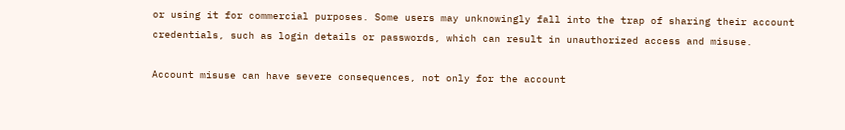or using it for commercial purposes. Some users may unknowingly fall into the trap of sharing their account credentials, such as login details or passwords, which can result in unauthorized access and misuse.

Account misuse can have severe consequences, not only for the account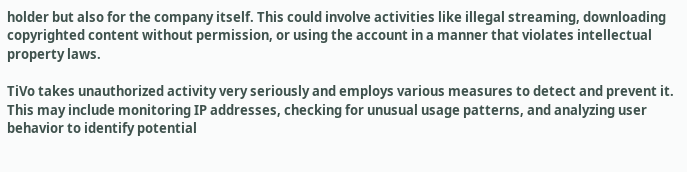holder but also for the company itself. This could involve activities like illegal streaming, downloading copyrighted content without permission, or using the account in a manner that violates intellectual property laws.

TiVo takes unauthorized activity very seriously and employs various measures to detect and prevent it. This may include monitoring IP addresses, checking for unusual usage patterns, and analyzing user behavior to identify potential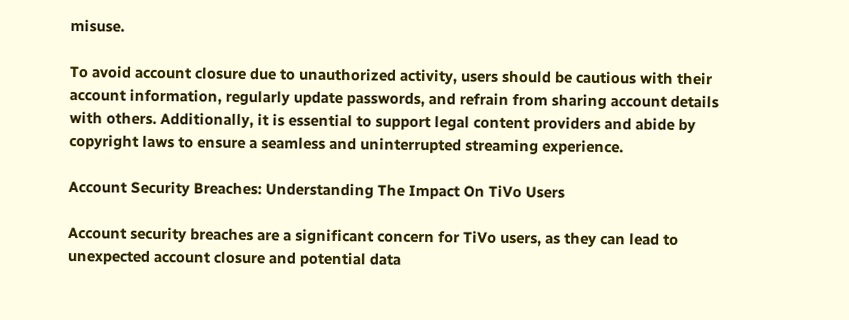misuse.

To avoid account closure due to unauthorized activity, users should be cautious with their account information, regularly update passwords, and refrain from sharing account details with others. Additionally, it is essential to support legal content providers and abide by copyright laws to ensure a seamless and uninterrupted streaming experience.

Account Security Breaches: Understanding The Impact On TiVo Users

Account security breaches are a significant concern for TiVo users, as they can lead to unexpected account closure and potential data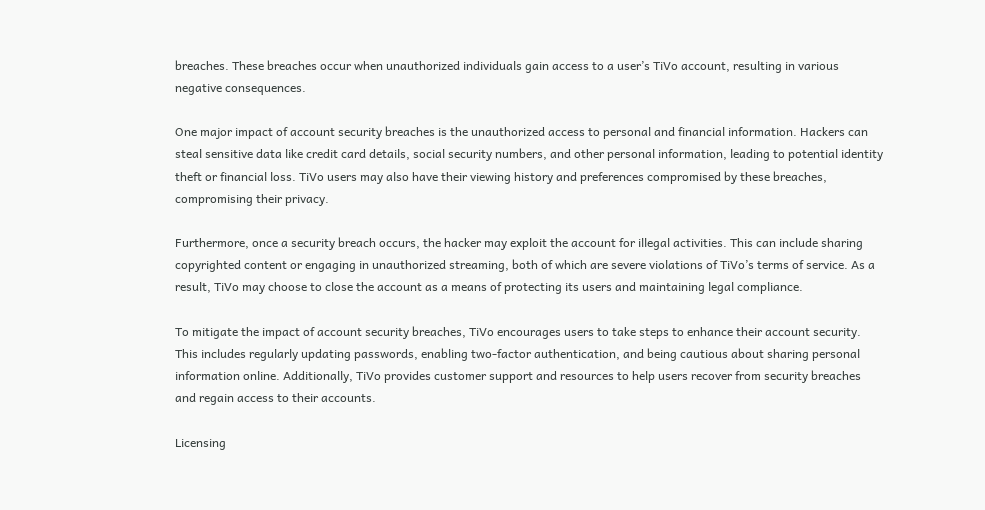breaches. These breaches occur when unauthorized individuals gain access to a user’s TiVo account, resulting in various negative consequences.

One major impact of account security breaches is the unauthorized access to personal and financial information. Hackers can steal sensitive data like credit card details, social security numbers, and other personal information, leading to potential identity theft or financial loss. TiVo users may also have their viewing history and preferences compromised by these breaches, compromising their privacy.

Furthermore, once a security breach occurs, the hacker may exploit the account for illegal activities. This can include sharing copyrighted content or engaging in unauthorized streaming, both of which are severe violations of TiVo’s terms of service. As a result, TiVo may choose to close the account as a means of protecting its users and maintaining legal compliance.

To mitigate the impact of account security breaches, TiVo encourages users to take steps to enhance their account security. This includes regularly updating passwords, enabling two-factor authentication, and being cautious about sharing personal information online. Additionally, TiVo provides customer support and resources to help users recover from security breaches and regain access to their accounts.

Licensing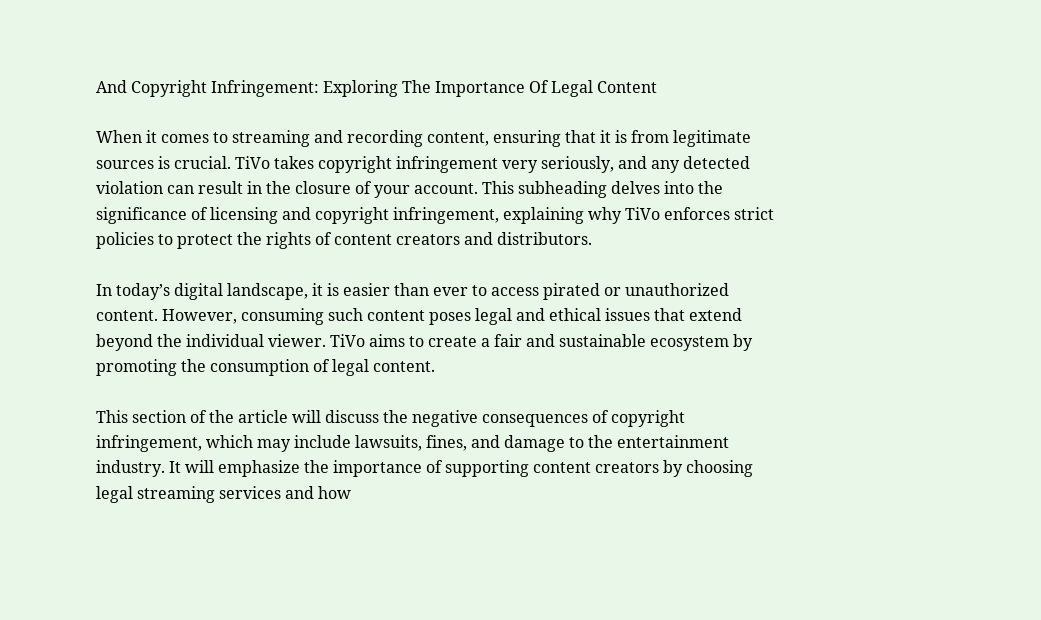And Copyright Infringement: Exploring The Importance Of Legal Content

When it comes to streaming and recording content, ensuring that it is from legitimate sources is crucial. TiVo takes copyright infringement very seriously, and any detected violation can result in the closure of your account. This subheading delves into the significance of licensing and copyright infringement, explaining why TiVo enforces strict policies to protect the rights of content creators and distributors.

In today’s digital landscape, it is easier than ever to access pirated or unauthorized content. However, consuming such content poses legal and ethical issues that extend beyond the individual viewer. TiVo aims to create a fair and sustainable ecosystem by promoting the consumption of legal content.

This section of the article will discuss the negative consequences of copyright infringement, which may include lawsuits, fines, and damage to the entertainment industry. It will emphasize the importance of supporting content creators by choosing legal streaming services and how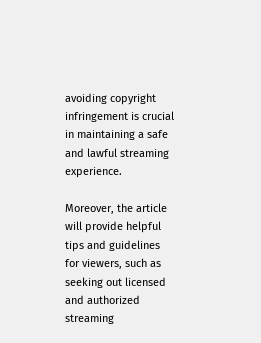avoiding copyright infringement is crucial in maintaining a safe and lawful streaming experience.

Moreover, the article will provide helpful tips and guidelines for viewers, such as seeking out licensed and authorized streaming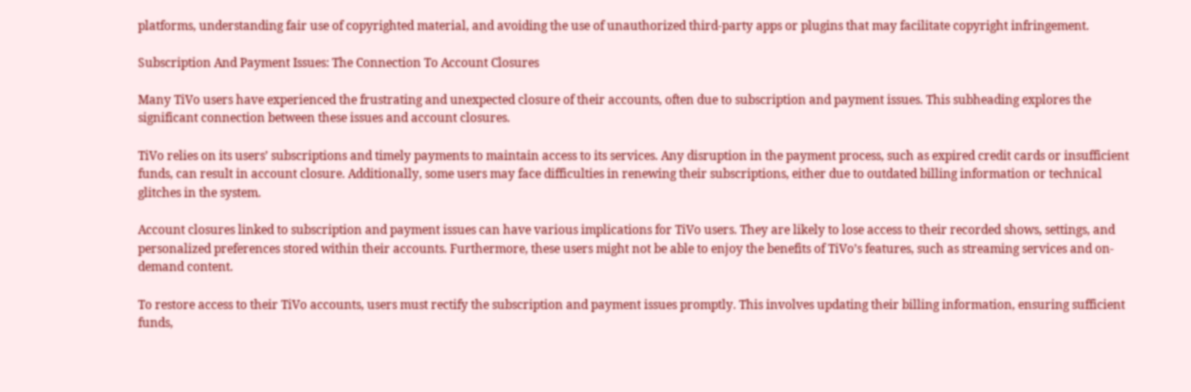platforms, understanding fair use of copyrighted material, and avoiding the use of unauthorized third-party apps or plugins that may facilitate copyright infringement.

Subscription And Payment Issues: The Connection To Account Closures

Many TiVo users have experienced the frustrating and unexpected closure of their accounts, often due to subscription and payment issues. This subheading explores the significant connection between these issues and account closures.

TiVo relies on its users’ subscriptions and timely payments to maintain access to its services. Any disruption in the payment process, such as expired credit cards or insufficient funds, can result in account closure. Additionally, some users may face difficulties in renewing their subscriptions, either due to outdated billing information or technical glitches in the system.

Account closures linked to subscription and payment issues can have various implications for TiVo users. They are likely to lose access to their recorded shows, settings, and personalized preferences stored within their accounts. Furthermore, these users might not be able to enjoy the benefits of TiVo’s features, such as streaming services and on-demand content.

To restore access to their TiVo accounts, users must rectify the subscription and payment issues promptly. This involves updating their billing information, ensuring sufficient funds,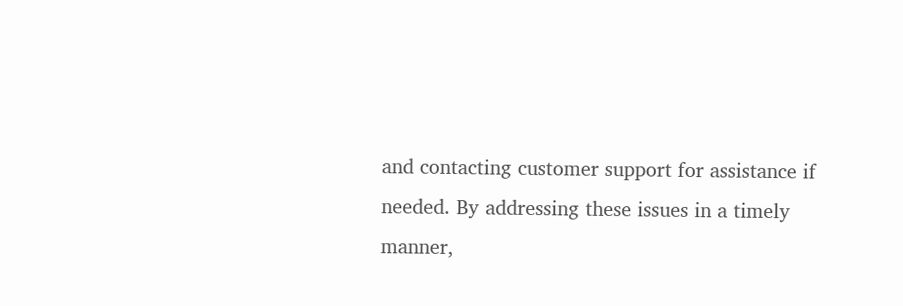and contacting customer support for assistance if needed. By addressing these issues in a timely manner,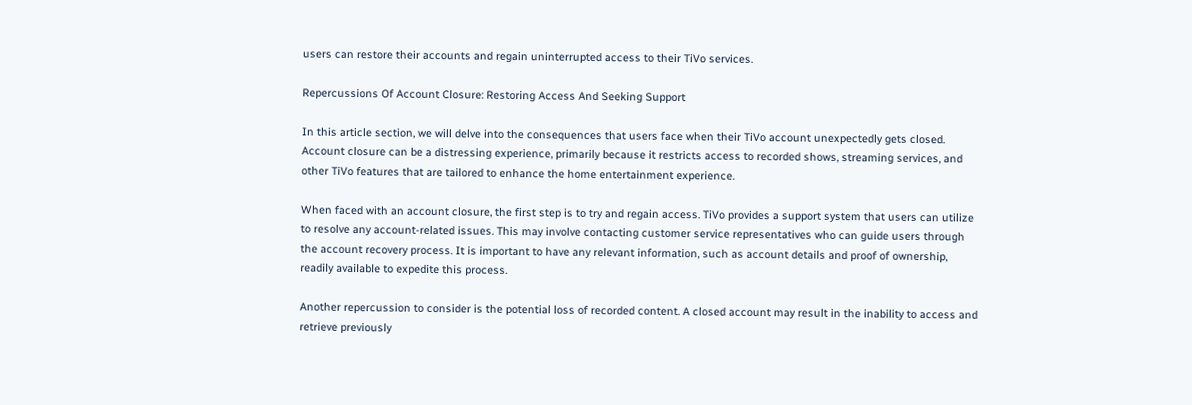users can restore their accounts and regain uninterrupted access to their TiVo services.

Repercussions Of Account Closure: Restoring Access And Seeking Support

In this article section, we will delve into the consequences that users face when their TiVo account unexpectedly gets closed. Account closure can be a distressing experience, primarily because it restricts access to recorded shows, streaming services, and other TiVo features that are tailored to enhance the home entertainment experience.

When faced with an account closure, the first step is to try and regain access. TiVo provides a support system that users can utilize to resolve any account-related issues. This may involve contacting customer service representatives who can guide users through the account recovery process. It is important to have any relevant information, such as account details and proof of ownership, readily available to expedite this process.

Another repercussion to consider is the potential loss of recorded content. A closed account may result in the inability to access and retrieve previously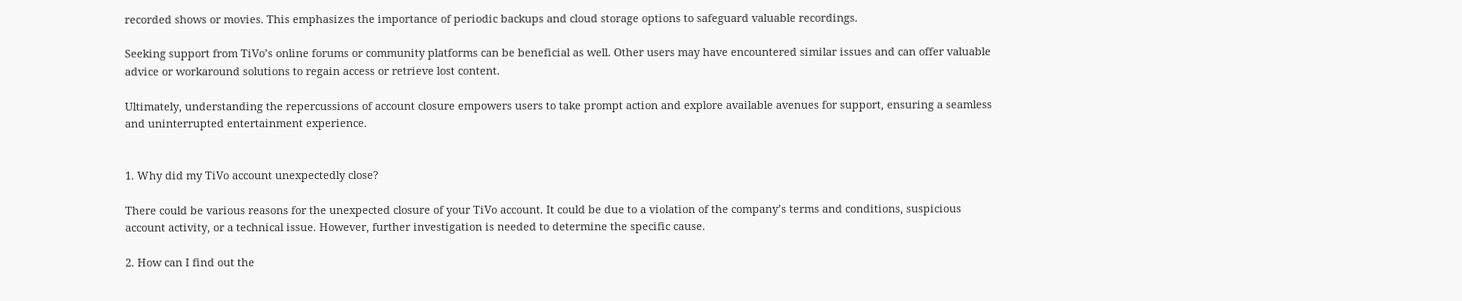recorded shows or movies. This emphasizes the importance of periodic backups and cloud storage options to safeguard valuable recordings.

Seeking support from TiVo’s online forums or community platforms can be beneficial as well. Other users may have encountered similar issues and can offer valuable advice or workaround solutions to regain access or retrieve lost content.

Ultimately, understanding the repercussions of account closure empowers users to take prompt action and explore available avenues for support, ensuring a seamless and uninterrupted entertainment experience.


1. Why did my TiVo account unexpectedly close?

There could be various reasons for the unexpected closure of your TiVo account. It could be due to a violation of the company’s terms and conditions, suspicious account activity, or a technical issue. However, further investigation is needed to determine the specific cause.

2. How can I find out the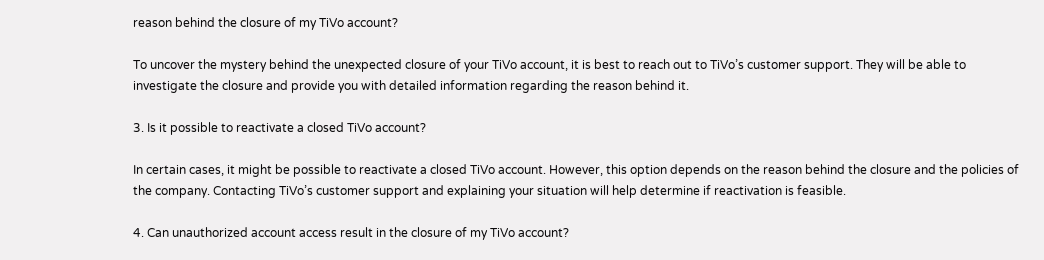reason behind the closure of my TiVo account?

To uncover the mystery behind the unexpected closure of your TiVo account, it is best to reach out to TiVo’s customer support. They will be able to investigate the closure and provide you with detailed information regarding the reason behind it.

3. Is it possible to reactivate a closed TiVo account?

In certain cases, it might be possible to reactivate a closed TiVo account. However, this option depends on the reason behind the closure and the policies of the company. Contacting TiVo’s customer support and explaining your situation will help determine if reactivation is feasible.

4. Can unauthorized account access result in the closure of my TiVo account?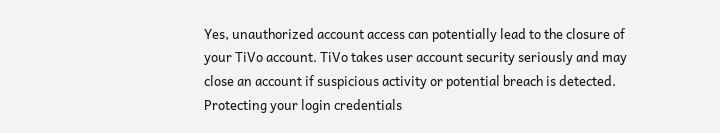Yes, unauthorized account access can potentially lead to the closure of your TiVo account. TiVo takes user account security seriously and may close an account if suspicious activity or potential breach is detected. Protecting your login credentials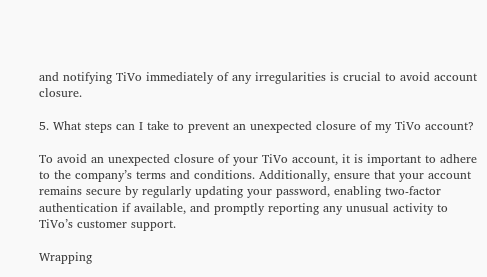and notifying TiVo immediately of any irregularities is crucial to avoid account closure.

5. What steps can I take to prevent an unexpected closure of my TiVo account?

To avoid an unexpected closure of your TiVo account, it is important to adhere to the company’s terms and conditions. Additionally, ensure that your account remains secure by regularly updating your password, enabling two-factor authentication if available, and promptly reporting any unusual activity to TiVo’s customer support.

Wrapping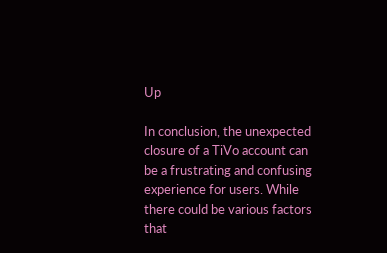Up

In conclusion, the unexpected closure of a TiVo account can be a frustrating and confusing experience for users. While there could be various factors that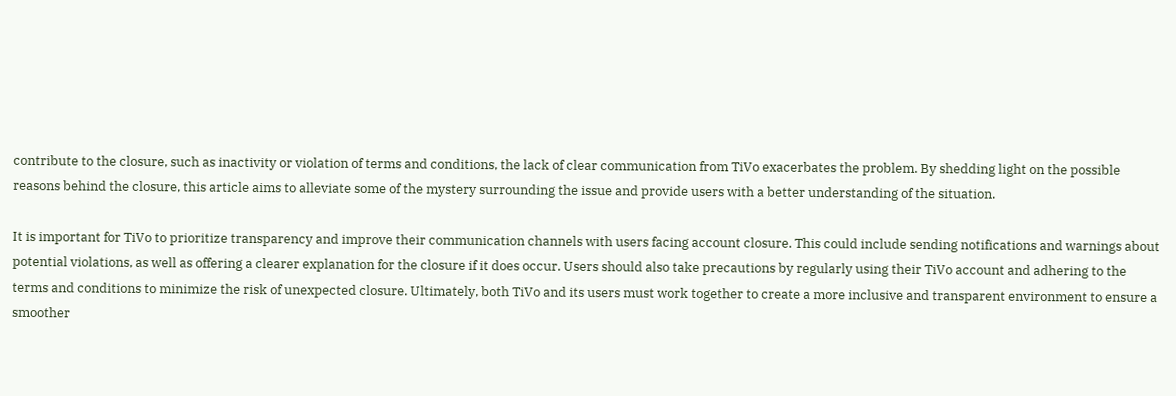contribute to the closure, such as inactivity or violation of terms and conditions, the lack of clear communication from TiVo exacerbates the problem. By shedding light on the possible reasons behind the closure, this article aims to alleviate some of the mystery surrounding the issue and provide users with a better understanding of the situation.

It is important for TiVo to prioritize transparency and improve their communication channels with users facing account closure. This could include sending notifications and warnings about potential violations, as well as offering a clearer explanation for the closure if it does occur. Users should also take precautions by regularly using their TiVo account and adhering to the terms and conditions to minimize the risk of unexpected closure. Ultimately, both TiVo and its users must work together to create a more inclusive and transparent environment to ensure a smoother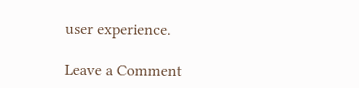user experience.

Leave a Comment